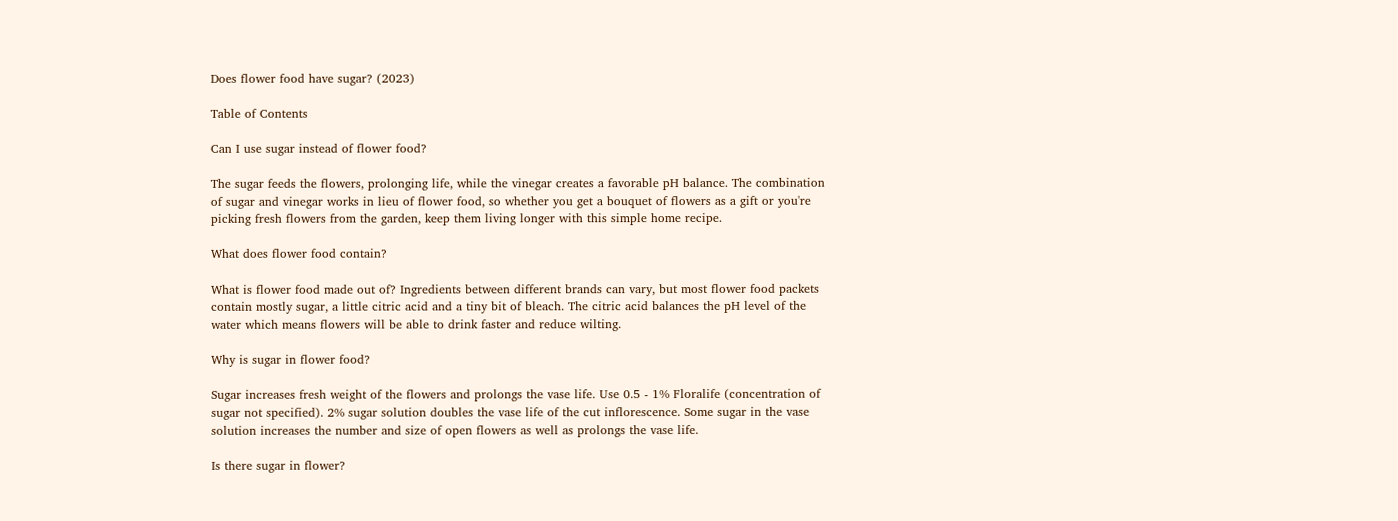Does flower food have sugar? (2023)

Table of Contents

Can I use sugar instead of flower food?

The sugar feeds the flowers, prolonging life, while the vinegar creates a favorable pH balance. The combination of sugar and vinegar works in lieu of flower food, so whether you get a bouquet of flowers as a gift or you're picking fresh flowers from the garden, keep them living longer with this simple home recipe.

What does flower food contain?

What is flower food made out of? Ingredients between different brands can vary, but most flower food packets contain mostly sugar, a little citric acid and a tiny bit of bleach. The citric acid balances the pH level of the water which means flowers will be able to drink faster and reduce wilting.

Why is sugar in flower food?

Sugar increases fresh weight of the flowers and prolongs the vase life. Use 0.5 - 1% Floralife (concentration of sugar not specified). 2% sugar solution doubles the vase life of the cut inflorescence. Some sugar in the vase solution increases the number and size of open flowers as well as prolongs the vase life.

Is there sugar in flower?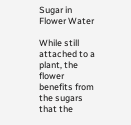Sugar in Flower Water

While still attached to a plant, the flower benefits from the sugars that the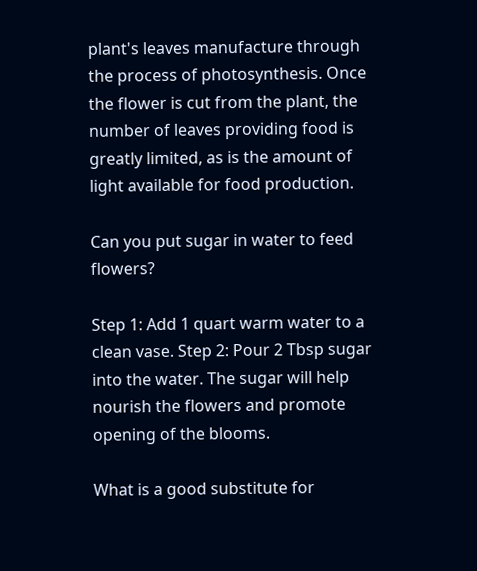plant's leaves manufacture through the process of photosynthesis. Once the flower is cut from the plant, the number of leaves providing food is greatly limited, as is the amount of light available for food production.

Can you put sugar in water to feed flowers?

Step 1: Add 1 quart warm water to a clean vase. Step 2: Pour 2 Tbsp sugar into the water. The sugar will help nourish the flowers and promote opening of the blooms.

What is a good substitute for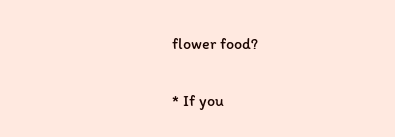flower food?

* If you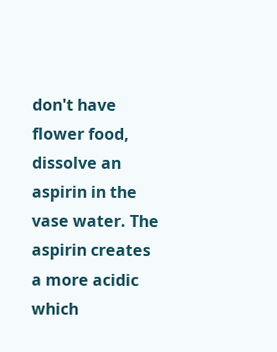don't have flower food, dissolve an aspirin in the vase water. The aspirin creates a more acidic which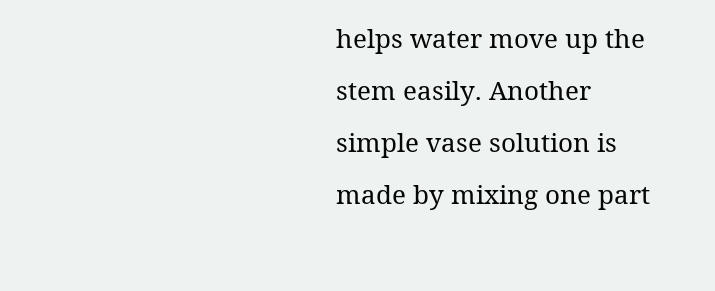helps water move up the stem easily. Another simple vase solution is made by mixing one part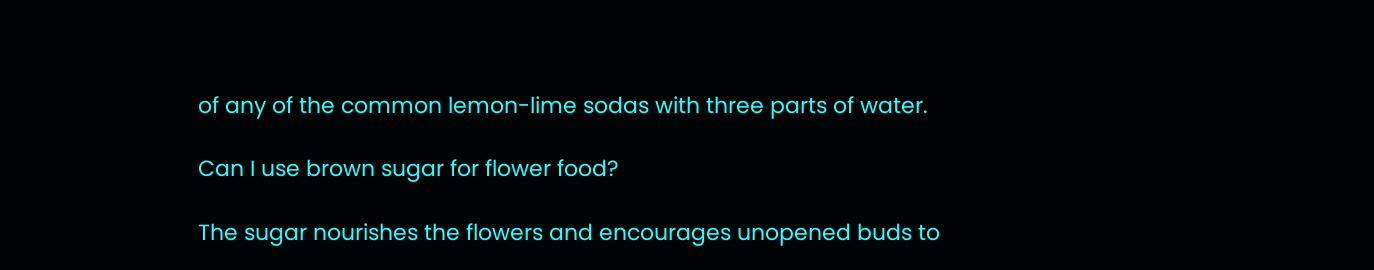of any of the common lemon-lime sodas with three parts of water.

Can I use brown sugar for flower food?

The sugar nourishes the flowers and encourages unopened buds to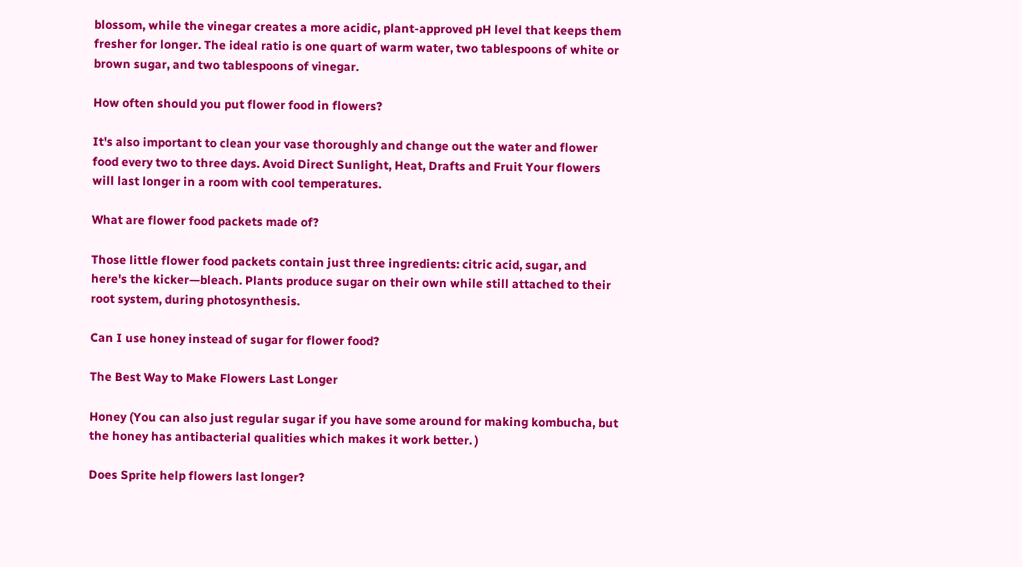blossom, while the vinegar creates a more acidic, plant-approved pH level that keeps them fresher for longer. The ideal ratio is one quart of warm water, two tablespoons of white or brown sugar, and two tablespoons of vinegar.

How often should you put flower food in flowers?

It's also important to clean your vase thoroughly and change out the water and flower food every two to three days. Avoid Direct Sunlight, Heat, Drafts and Fruit Your flowers will last longer in a room with cool temperatures.

What are flower food packets made of?

Those little flower food packets contain just three ingredients: citric acid, sugar, and here's the kicker—bleach. Plants produce sugar on their own while still attached to their root system, during photosynthesis.

Can I use honey instead of sugar for flower food?

The Best Way to Make Flowers Last Longer

Honey (You can also just regular sugar if you have some around for making kombucha, but the honey has antibacterial qualities which makes it work better. )

Does Sprite help flowers last longer?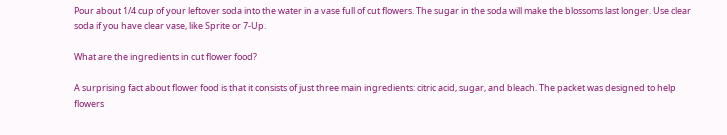Pour about 1/4 cup of your leftover soda into the water in a vase full of cut flowers. The sugar in the soda will make the blossoms last longer. Use clear soda if you have clear vase, like Sprite or 7-Up.

What are the ingredients in cut flower food?

A surprising fact about flower food is that it consists of just three main ingredients: citric acid, sugar, and bleach. The packet was designed to help flowers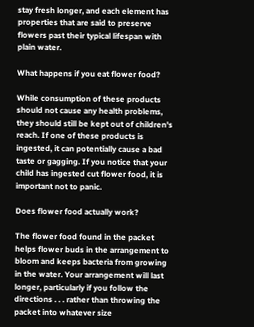stay fresh longer, and each element has properties that are said to preserve flowers past their typical lifespan with plain water.

What happens if you eat flower food?

While consumption of these products should not cause any health problems, they should still be kept out of children's reach. If one of these products is ingested, it can potentially cause a bad taste or gagging. If you notice that your child has ingested cut flower food, it is important not to panic.

Does flower food actually work?

The flower food found in the packet helps flower buds in the arrangement to bloom and keeps bacteria from growing in the water. Your arrangement will last longer, particularly if you follow the directions . . . rather than throwing the packet into whatever size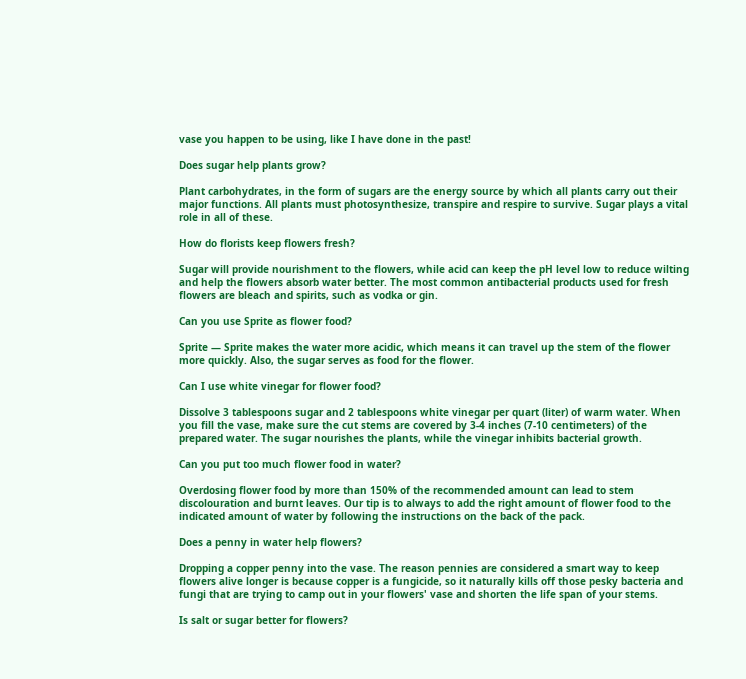vase you happen to be using, like I have done in the past!

Does sugar help plants grow?

Plant carbohydrates, in the form of sugars are the energy source by which all plants carry out their major functions. All plants must photosynthesize, transpire and respire to survive. Sugar plays a vital role in all of these.

How do florists keep flowers fresh?

Sugar will provide nourishment to the flowers, while acid can keep the pH level low to reduce wilting and help the flowers absorb water better. The most common antibacterial products used for fresh flowers are bleach and spirits, such as vodka or gin.

Can you use Sprite as flower food?

Sprite — Sprite makes the water more acidic, which means it can travel up the stem of the flower more quickly. Also, the sugar serves as food for the flower.

Can I use white vinegar for flower food?

Dissolve 3 tablespoons sugar and 2 tablespoons white vinegar per quart (liter) of warm water. When you fill the vase, make sure the cut stems are covered by 3-4 inches (7-10 centimeters) of the prepared water. The sugar nourishes the plants, while the vinegar inhibits bacterial growth.

Can you put too much flower food in water?

Overdosing flower food by more than 150% of the recommended amount can lead to stem discolouration and burnt leaves. Our tip is to always to add the right amount of flower food to the indicated amount of water by following the instructions on the back of the pack.

Does a penny in water help flowers?

Dropping a copper penny into the vase. The reason pennies are considered a smart way to keep flowers alive longer is because copper is a fungicide, so it naturally kills off those pesky bacteria and fungi that are trying to camp out in your flowers' vase and shorten the life span of your stems.

Is salt or sugar better for flowers?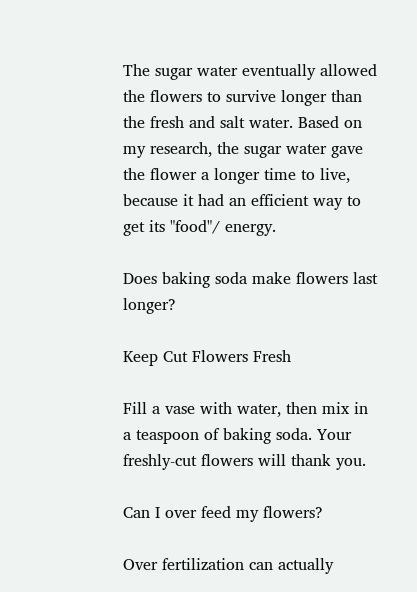The sugar water eventually allowed the flowers to survive longer than the fresh and salt water. Based on my research, the sugar water gave the flower a longer time to live, because it had an efficient way to get its "food"/ energy.

Does baking soda make flowers last longer?

Keep Cut Flowers Fresh

Fill a vase with water, then mix in a teaspoon of baking soda. Your freshly-cut flowers will thank you.

Can I over feed my flowers?

Over fertilization can actually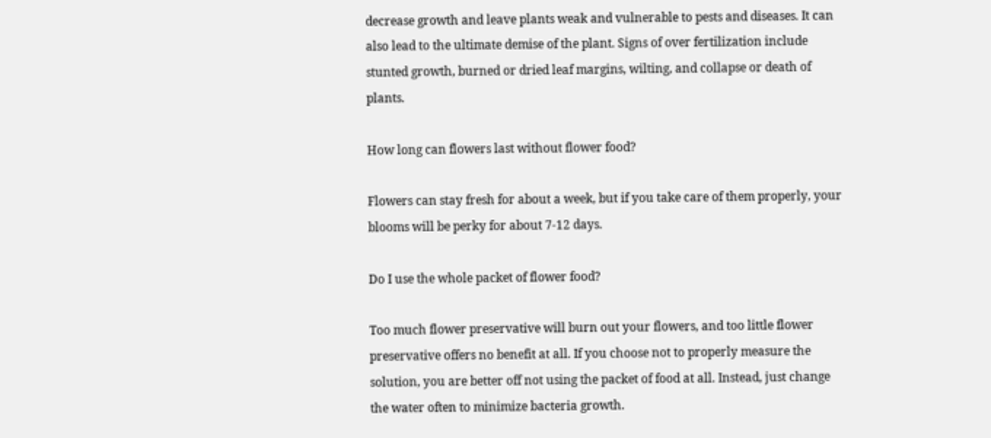decrease growth and leave plants weak and vulnerable to pests and diseases. It can also lead to the ultimate demise of the plant. Signs of over fertilization include stunted growth, burned or dried leaf margins, wilting, and collapse or death of plants.

How long can flowers last without flower food?

Flowers can stay fresh for about a week, but if you take care of them properly, your blooms will be perky for about 7-12 days.

Do I use the whole packet of flower food?

Too much flower preservative will burn out your flowers, and too little flower preservative offers no benefit at all. If you choose not to properly measure the solution, you are better off not using the packet of food at all. Instead, just change the water often to minimize bacteria growth.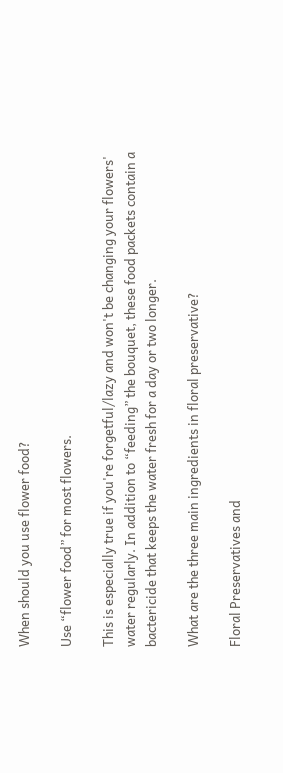When should you use flower food?

Use “flower food” for most flowers.

This is especially true if you're forgetful/lazy and won't be changing your flowers' water regularly. In addition to “feeding” the bouquet, these food packets contain a bactericide that keeps the water fresh for a day or two longer.

What are the three main ingredients in floral preservative?

Floral Preservatives and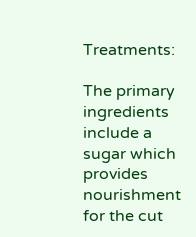Treatments:

The primary ingredients include a sugar which provides nourishment for the cut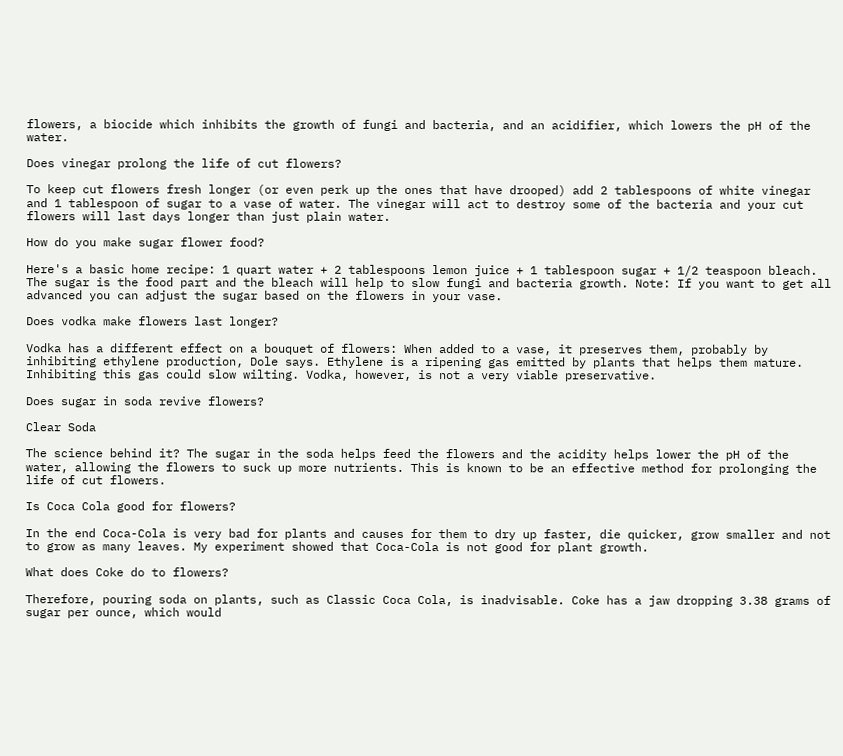flowers, a biocide which inhibits the growth of fungi and bacteria, and an acidifier, which lowers the pH of the water.

Does vinegar prolong the life of cut flowers?

To keep cut flowers fresh longer (or even perk up the ones that have drooped) add 2 tablespoons of white vinegar and 1 tablespoon of sugar to a vase of water. The vinegar will act to destroy some of the bacteria and your cut flowers will last days longer than just plain water.

How do you make sugar flower food?

Here's a basic home recipe: 1 quart water + 2 tablespoons lemon juice + 1 tablespoon sugar + 1/2 teaspoon bleach. The sugar is the food part and the bleach will help to slow fungi and bacteria growth. Note: If you want to get all advanced you can adjust the sugar based on the flowers in your vase.

Does vodka make flowers last longer?

Vodka has a different effect on a bouquet of flowers: When added to a vase, it preserves them, probably by inhibiting ethylene production, Dole says. Ethylene is a ripening gas emitted by plants that helps them mature. Inhibiting this gas could slow wilting. Vodka, however, is not a very viable preservative.

Does sugar in soda revive flowers?

Clear Soda

The science behind it? The sugar in the soda helps feed the flowers and the acidity helps lower the pH of the water, allowing the flowers to suck up more nutrients. This is known to be an effective method for prolonging the life of cut flowers.

Is Coca Cola good for flowers?

In the end Coca-Cola is very bad for plants and causes for them to dry up faster, die quicker, grow smaller and not to grow as many leaves. My experiment showed that Coca-Cola is not good for plant growth.

What does Coke do to flowers?

Therefore, pouring soda on plants, such as Classic Coca Cola, is inadvisable. Coke has a jaw dropping 3.38 grams of sugar per ounce, which would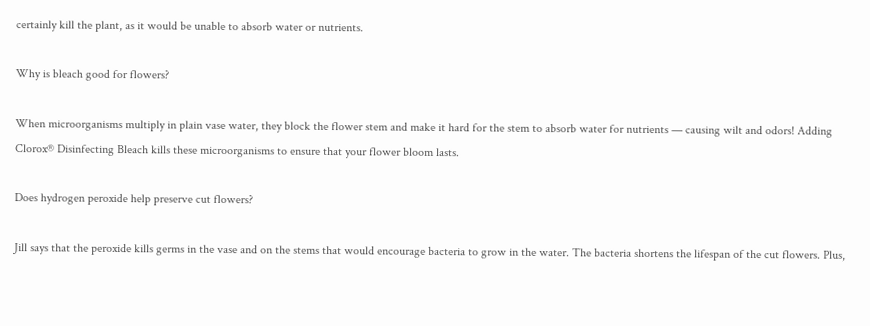certainly kill the plant, as it would be unable to absorb water or nutrients.

Why is bleach good for flowers?

When microorganisms multiply in plain vase water, they block the flower stem and make it hard for the stem to absorb water for nutrients — causing wilt and odors! Adding Clorox® Disinfecting Bleach kills these microorganisms to ensure that your flower bloom lasts.

Does hydrogen peroxide help preserve cut flowers?

Jill says that the peroxide kills germs in the vase and on the stems that would encourage bacteria to grow in the water. The bacteria shortens the lifespan of the cut flowers. Plus,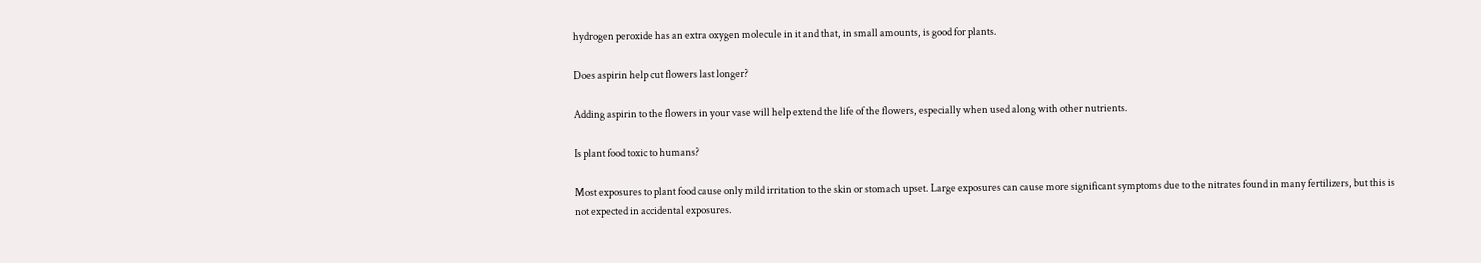hydrogen peroxide has an extra oxygen molecule in it and that, in small amounts, is good for plants.

Does aspirin help cut flowers last longer?

Adding aspirin to the flowers in your vase will help extend the life of the flowers, especially when used along with other nutrients.

Is plant food toxic to humans?

Most exposures to plant food cause only mild irritation to the skin or stomach upset. Large exposures can cause more significant symptoms due to the nitrates found in many fertilizers, but this is not expected in accidental exposures.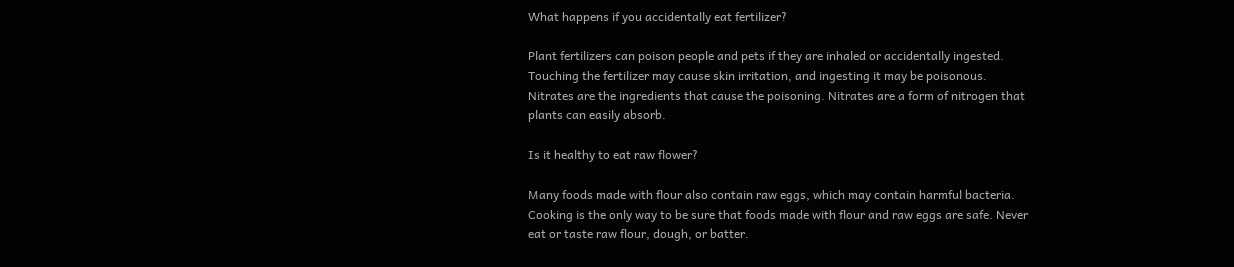What happens if you accidentally eat fertilizer?

Plant fertilizers can poison people and pets if they are inhaled or accidentally ingested. Touching the fertilizer may cause skin irritation, and ingesting it may be poisonous. Nitrates are the ingredients that cause the poisoning. Nitrates are a form of nitrogen that plants can easily absorb.

Is it healthy to eat raw flower?

Many foods made with flour also contain raw eggs, which may contain harmful bacteria. Cooking is the only way to be sure that foods made with flour and raw eggs are safe. Never eat or taste raw flour, dough, or batter.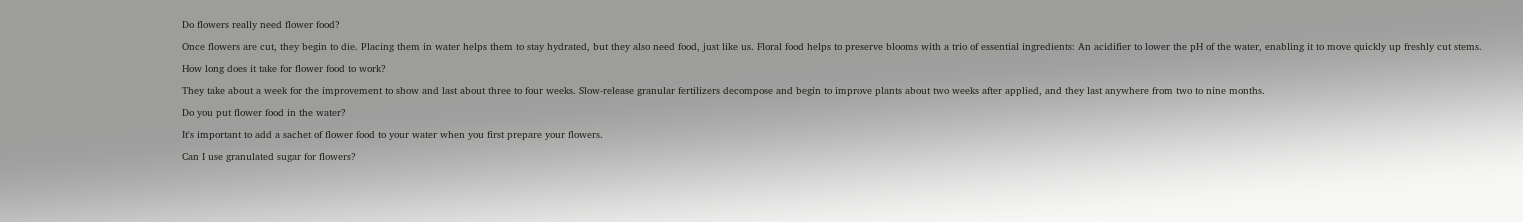Do flowers really need flower food?

Once flowers are cut, they begin to die. Placing them in water helps them to stay hydrated, but they also need food, just like us. Floral food helps to preserve blooms with a trio of essential ingredients: An acidifier to lower the pH of the water, enabling it to move quickly up freshly cut stems.

How long does it take for flower food to work?

They take about a week for the improvement to show and last about three to four weeks. Slow-release granular fertilizers decompose and begin to improve plants about two weeks after applied, and they last anywhere from two to nine months.

Do you put flower food in the water?

It's important to add a sachet of flower food to your water when you first prepare your flowers.

Can I use granulated sugar for flowers?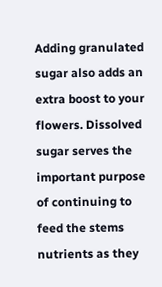Adding granulated sugar also adds an extra boost to your flowers. Dissolved sugar serves the important purpose of continuing to feed the stems nutrients as they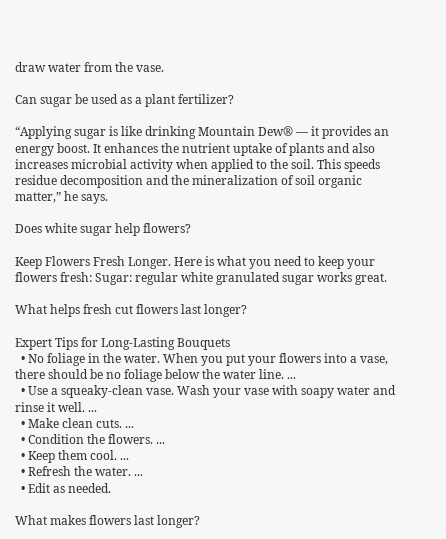draw water from the vase.

Can sugar be used as a plant fertilizer?

“Applying sugar is like drinking Mountain Dew® — it provides an energy boost. It enhances the nutrient uptake of plants and also increases microbial activity when applied to the soil. This speeds residue decomposition and the mineralization of soil organic matter,” he says.

Does white sugar help flowers?

Keep Flowers Fresh Longer. Here is what you need to keep your flowers fresh: Sugar: regular white granulated sugar works great.

What helps fresh cut flowers last longer?

Expert Tips for Long-Lasting Bouquets
  • No foliage in the water. When you put your flowers into a vase, there should be no foliage below the water line. ...
  • Use a squeaky-clean vase. Wash your vase with soapy water and rinse it well. ...
  • Make clean cuts. ...
  • Condition the flowers. ...
  • Keep them cool. ...
  • Refresh the water. ...
  • Edit as needed.

What makes flowers last longer?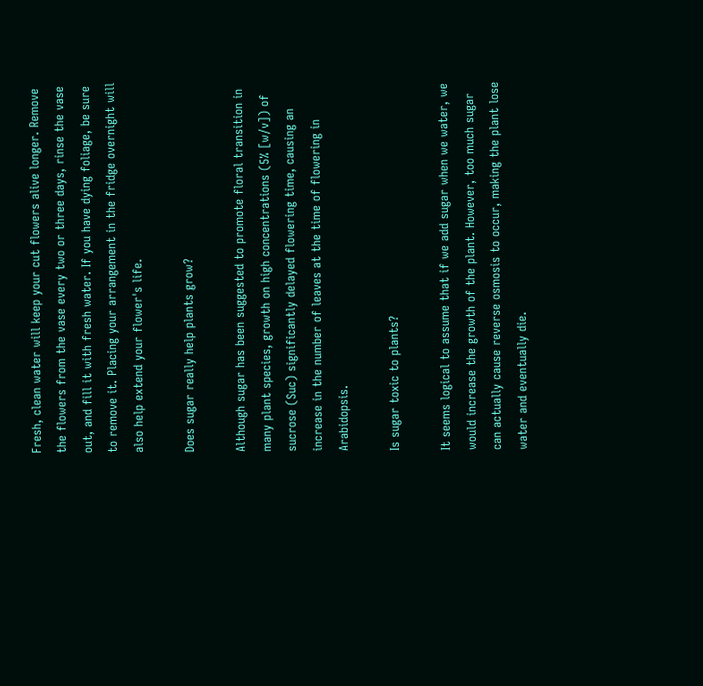Fresh, clean water will keep your cut flowers alive longer. Remove the flowers from the vase every two or three days, rinse the vase out, and fill it with fresh water. If you have dying foliage, be sure to remove it. Placing your arrangement in the fridge overnight will also help extend your flower's life.

Does sugar really help plants grow?

Although sugar has been suggested to promote floral transition in many plant species, growth on high concentrations (5% [w/v]) of sucrose (Suc) significantly delayed flowering time, causing an increase in the number of leaves at the time of flowering in Arabidopsis.

Is sugar toxic to plants?

It seems logical to assume that if we add sugar when we water, we would increase the growth of the plant. However, too much sugar can actually cause reverse osmosis to occur, making the plant lose water and eventually die.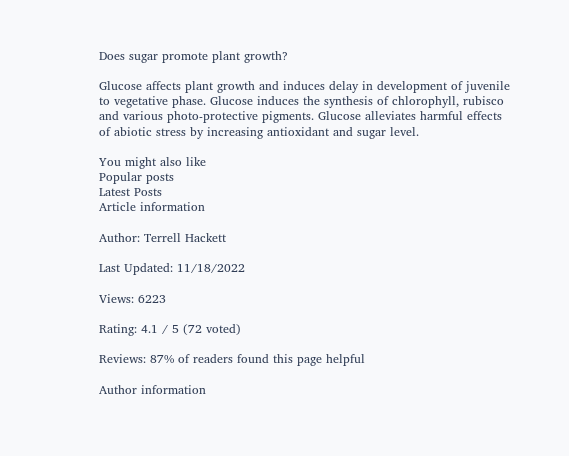Does sugar promote plant growth?

Glucose affects plant growth and induces delay in development of juvenile to vegetative phase. Glucose induces the synthesis of chlorophyll, rubisco and various photo-protective pigments. Glucose alleviates harmful effects of abiotic stress by increasing antioxidant and sugar level.

You might also like
Popular posts
Latest Posts
Article information

Author: Terrell Hackett

Last Updated: 11/18/2022

Views: 6223

Rating: 4.1 / 5 (72 voted)

Reviews: 87% of readers found this page helpful

Author information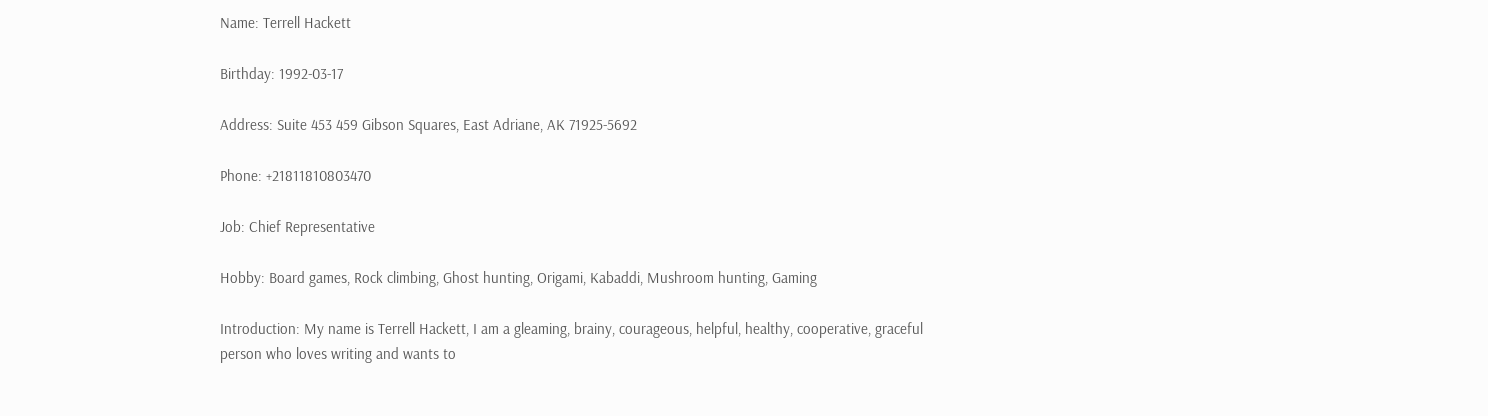Name: Terrell Hackett

Birthday: 1992-03-17

Address: Suite 453 459 Gibson Squares, East Adriane, AK 71925-5692

Phone: +21811810803470

Job: Chief Representative

Hobby: Board games, Rock climbing, Ghost hunting, Origami, Kabaddi, Mushroom hunting, Gaming

Introduction: My name is Terrell Hackett, I am a gleaming, brainy, courageous, helpful, healthy, cooperative, graceful person who loves writing and wants to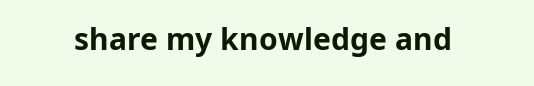share my knowledge and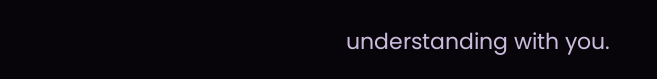understanding with you.